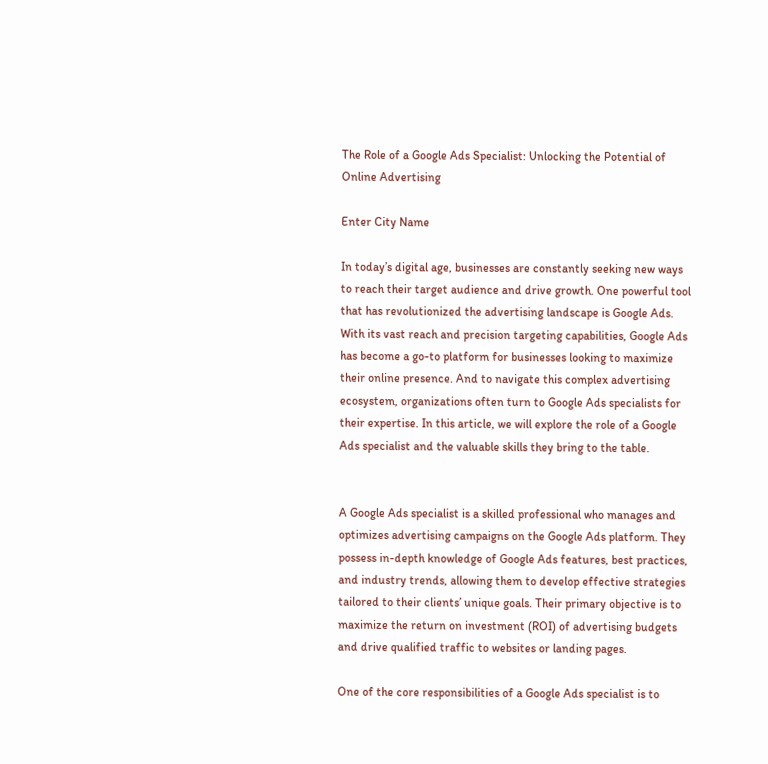The Role of a Google Ads Specialist: Unlocking the Potential of Online Advertising

Enter City Name

In today’s digital age, businesses are constantly seeking new ways to reach their target audience and drive growth. One powerful tool that has revolutionized the advertising landscape is Google Ads. With its vast reach and precision targeting capabilities, Google Ads has become a go-to platform for businesses looking to maximize their online presence. And to navigate this complex advertising ecosystem, organizations often turn to Google Ads specialists for their expertise. In this article, we will explore the role of a Google Ads specialist and the valuable skills they bring to the table.


A Google Ads specialist is a skilled professional who manages and optimizes advertising campaigns on the Google Ads platform. They possess in-depth knowledge of Google Ads features, best practices, and industry trends, allowing them to develop effective strategies tailored to their clients’ unique goals. Their primary objective is to maximize the return on investment (ROI) of advertising budgets and drive qualified traffic to websites or landing pages.

One of the core responsibilities of a Google Ads specialist is to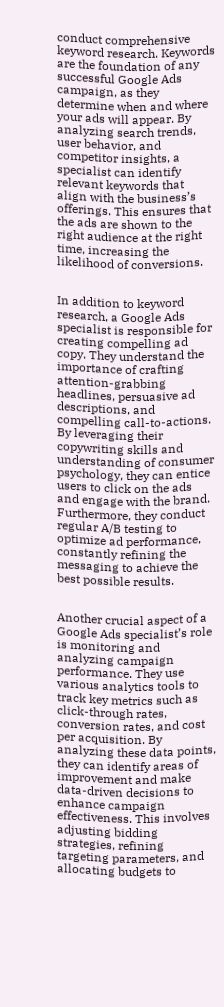conduct comprehensive keyword research. Keywords are the foundation of any successful Google Ads campaign, as they determine when and where your ads will appear. By analyzing search trends, user behavior, and competitor insights, a specialist can identify relevant keywords that align with the business’s offerings. This ensures that the ads are shown to the right audience at the right time, increasing the likelihood of conversions.


In addition to keyword research, a Google Ads specialist is responsible for creating compelling ad copy. They understand the importance of crafting attention-grabbing headlines, persuasive ad descriptions, and compelling call-to-actions. By leveraging their copywriting skills and understanding of consumer psychology, they can entice users to click on the ads and engage with the brand. Furthermore, they conduct regular A/B testing to optimize ad performance, constantly refining the messaging to achieve the best possible results.


Another crucial aspect of a Google Ads specialist’s role is monitoring and analyzing campaign performance. They use various analytics tools to track key metrics such as click-through rates, conversion rates, and cost per acquisition. By analyzing these data points, they can identify areas of improvement and make data-driven decisions to enhance campaign effectiveness. This involves adjusting bidding strategies, refining targeting parameters, and allocating budgets to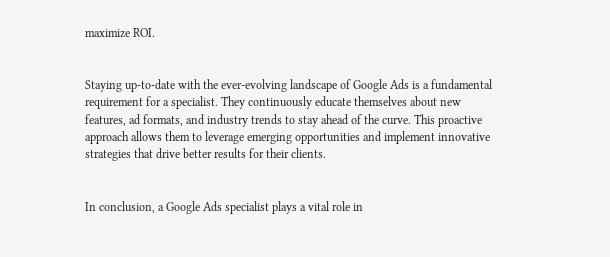maximize ROI.


Staying up-to-date with the ever-evolving landscape of Google Ads is a fundamental requirement for a specialist. They continuously educate themselves about new features, ad formats, and industry trends to stay ahead of the curve. This proactive approach allows them to leverage emerging opportunities and implement innovative strategies that drive better results for their clients.


In conclusion, a Google Ads specialist plays a vital role in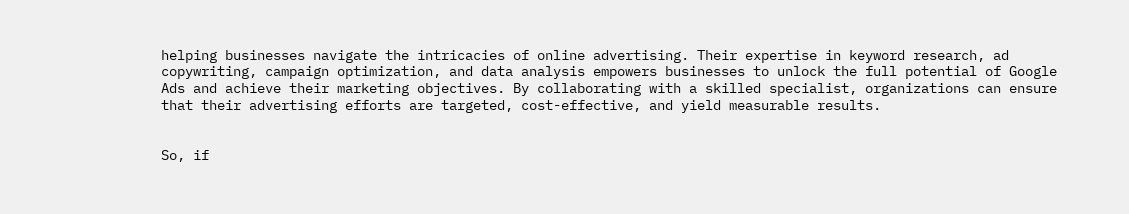helping businesses navigate the intricacies of online advertising. Their expertise in keyword research, ad copywriting, campaign optimization, and data analysis empowers businesses to unlock the full potential of Google Ads and achieve their marketing objectives. By collaborating with a skilled specialist, organizations can ensure that their advertising efforts are targeted, cost-effective, and yield measurable results.


So, if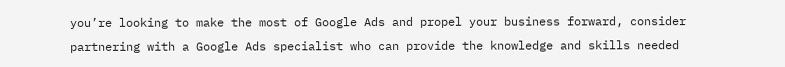you’re looking to make the most of Google Ads and propel your business forward, consider partnering with a Google Ads specialist who can provide the knowledge and skills needed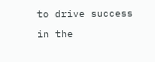to drive success in the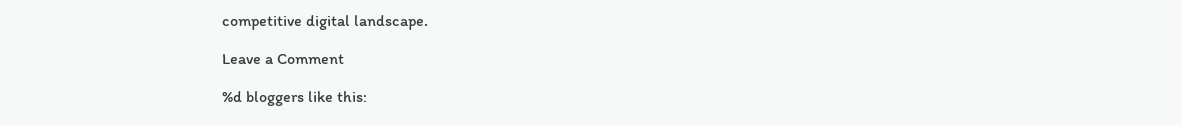competitive digital landscape.

Leave a Comment

%d bloggers like this: